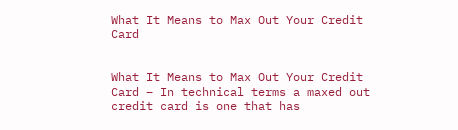What It Means to Max Out Your Credit Card


What It Means to Max Out Your Credit Card – In technical terms a maxed out credit card is one that has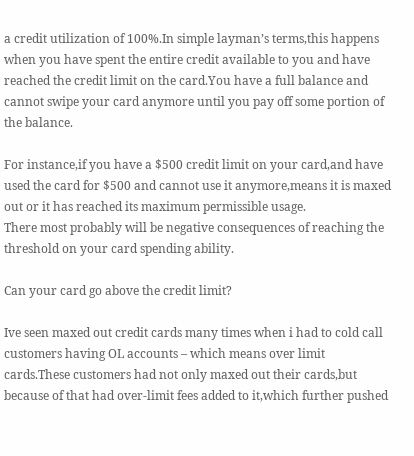a credit utilization of 100%.In simple layman’s terms,this happens when you have spent the entire credit available to you and have reached the credit limit on the card.You have a full balance and cannot swipe your card anymore until you pay off some portion of the balance.

For instance,if you have a $500 credit limit on your card,and have used the card for $500 and cannot use it anymore,means it is maxed out or it has reached its maximum permissible usage.
There most probably will be negative consequences of reaching the threshold on your card spending ability.

Can your card go above the credit limit?

Ive seen maxed out credit cards many times when i had to cold call customers having OL accounts – which means over limit cards.These customers had not only maxed out their cards,but because of that had over-limit fees added to it,which further pushed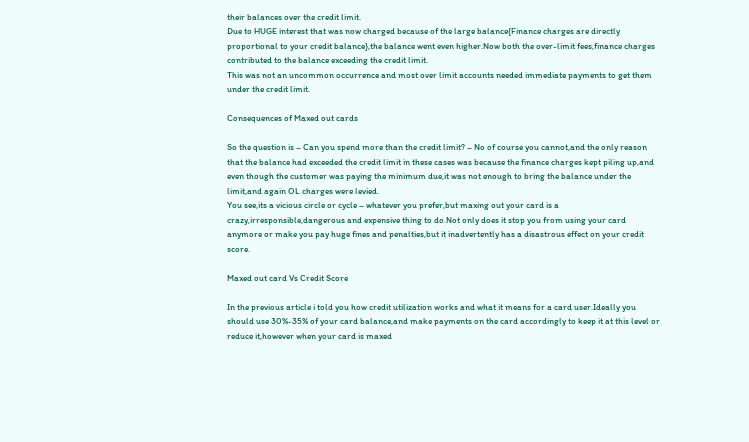their balances over the credit limit.
Due to HUGE interest that was now charged because of the large balance{Finance charges are directly proportional to your credit balance},the balance went even higher.Now both the over-limit fees,finance charges contributed to the balance exceeding the credit limit.
This was not an uncommon occurrence and most over limit accounts needed immediate payments to get them under the credit limit.

Consequences of Maxed out cards

So the question is – Can you spend more than the credit limit? – No of course you cannot,and the only reason that the balance had exceeded the credit limit in these cases was because the finance charges kept piling up,and even though the customer was paying the minimum due,it was not enough to bring the balance under the limit,and again OL charges were levied.
You see,its a vicious circle or cycle – whatever you prefer,but maxing out your card is a crazy,irresponsible,dangerous and expensive thing to do.Not only does it stop you from using your card anymore or make you pay huge fines and penalties,but it inadvertently has a disastrous effect on your credit score.

Maxed out card Vs Credit Score

In the previous article i told you how credit utilization works and what it means for a card user.Ideally you should use 30%-35% of your card balance,and make payments on the card accordingly to keep it at this level or reduce it,however when your card is maxed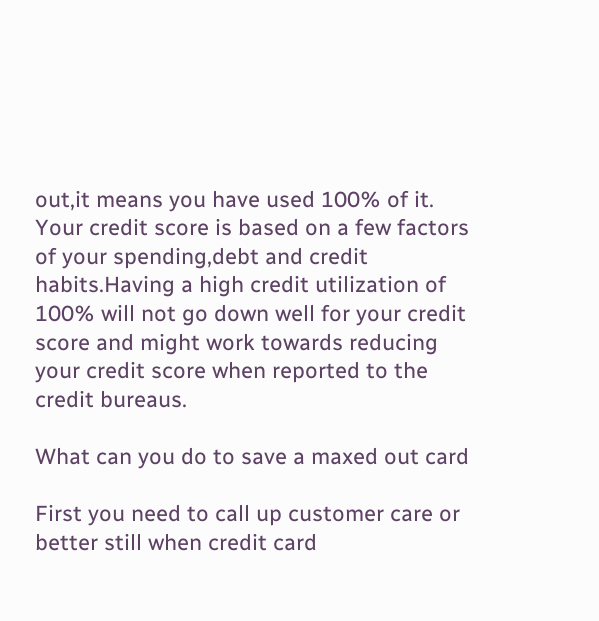out,it means you have used 100% of it.
Your credit score is based on a few factors of your spending,debt and credit habits.Having a high credit utilization of 100% will not go down well for your credit score and might work towards reducing your credit score when reported to the credit bureaus.

What can you do to save a maxed out card

First you need to call up customer care or better still when credit card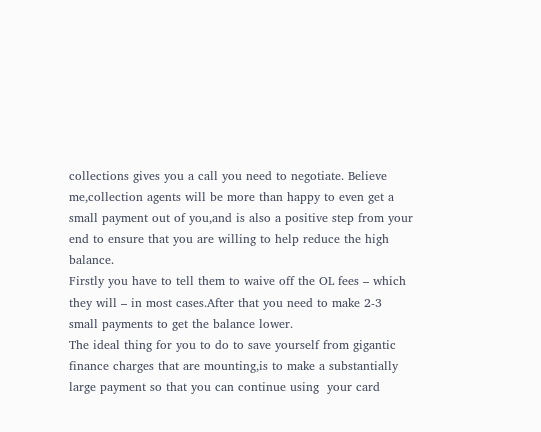collections gives you a call you need to negotiate. Believe me,collection agents will be more than happy to even get a small payment out of you,and is also a positive step from your end to ensure that you are willing to help reduce the high balance.
Firstly you have to tell them to waive off the OL fees – which they will – in most cases.After that you need to make 2-3 small payments to get the balance lower.
The ideal thing for you to do to save yourself from gigantic finance charges that are mounting,is to make a substantially large payment so that you can continue using  your card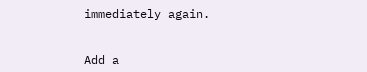immediately again.


Add a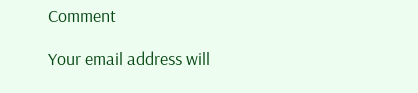Comment

Your email address will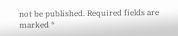not be published. Required fields are marked *